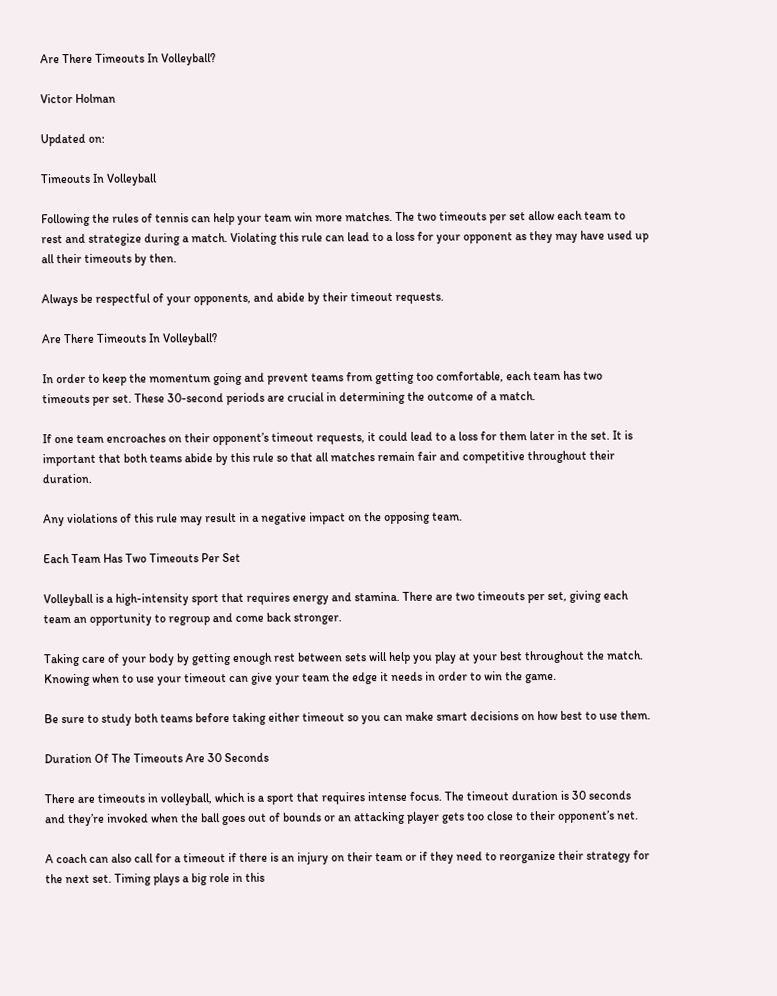Are There Timeouts In Volleyball?

Victor Holman

Updated on:

Timeouts In Volleyball

Following the rules of tennis can help your team win more matches. The two timeouts per set allow each team to rest and strategize during a match. Violating this rule can lead to a loss for your opponent as they may have used up all their timeouts by then.

Always be respectful of your opponents, and abide by their timeout requests.

Are There Timeouts In Volleyball?

In order to keep the momentum going and prevent teams from getting too comfortable, each team has two timeouts per set. These 30-second periods are crucial in determining the outcome of a match.

If one team encroaches on their opponent’s timeout requests, it could lead to a loss for them later in the set. It is important that both teams abide by this rule so that all matches remain fair and competitive throughout their duration.

Any violations of this rule may result in a negative impact on the opposing team.

Each Team Has Two Timeouts Per Set

Volleyball is a high-intensity sport that requires energy and stamina. There are two timeouts per set, giving each team an opportunity to regroup and come back stronger.

Taking care of your body by getting enough rest between sets will help you play at your best throughout the match. Knowing when to use your timeout can give your team the edge it needs in order to win the game.

Be sure to study both teams before taking either timeout so you can make smart decisions on how best to use them.

Duration Of The Timeouts Are 30 Seconds

There are timeouts in volleyball, which is a sport that requires intense focus. The timeout duration is 30 seconds and they’re invoked when the ball goes out of bounds or an attacking player gets too close to their opponent’s net.

A coach can also call for a timeout if there is an injury on their team or if they need to reorganize their strategy for the next set. Timing plays a big role in this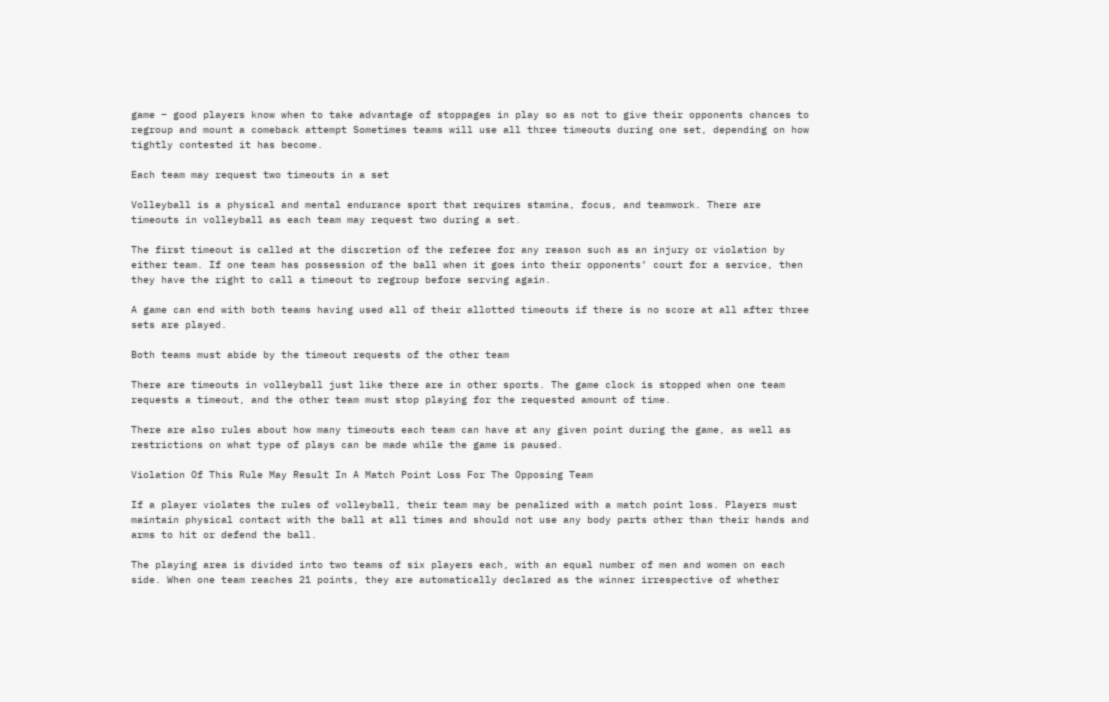game – good players know when to take advantage of stoppages in play so as not to give their opponents chances to regroup and mount a comeback attempt Sometimes teams will use all three timeouts during one set, depending on how tightly contested it has become.

Each team may request two timeouts in a set

Volleyball is a physical and mental endurance sport that requires stamina, focus, and teamwork. There are timeouts in volleyball as each team may request two during a set.

The first timeout is called at the discretion of the referee for any reason such as an injury or violation by either team. If one team has possession of the ball when it goes into their opponents’ court for a service, then they have the right to call a timeout to regroup before serving again.

A game can end with both teams having used all of their allotted timeouts if there is no score at all after three sets are played.

Both teams must abide by the timeout requests of the other team

There are timeouts in volleyball just like there are in other sports. The game clock is stopped when one team requests a timeout, and the other team must stop playing for the requested amount of time.

There are also rules about how many timeouts each team can have at any given point during the game, as well as restrictions on what type of plays can be made while the game is paused.

Violation Of This Rule May Result In A Match Point Loss For The Opposing Team

If a player violates the rules of volleyball, their team may be penalized with a match point loss. Players must maintain physical contact with the ball at all times and should not use any body parts other than their hands and arms to hit or defend the ball.

The playing area is divided into two teams of six players each, with an equal number of men and women on each side. When one team reaches 21 points, they are automatically declared as the winner irrespective of whether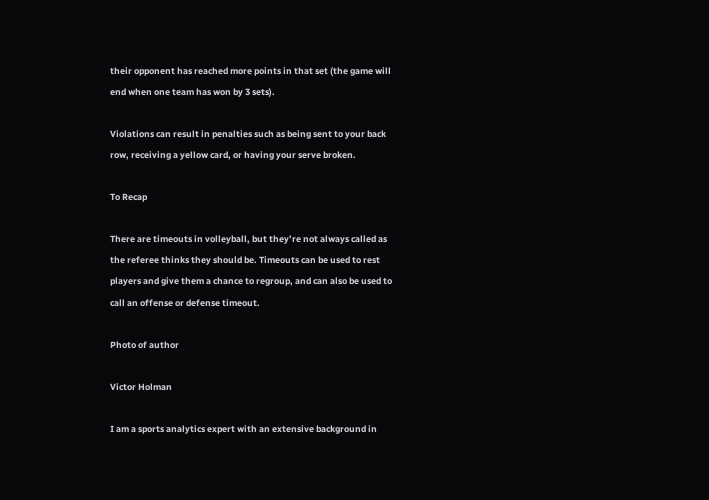their opponent has reached more points in that set (the game will end when one team has won by 3 sets).

Violations can result in penalties such as being sent to your back row, receiving a yellow card, or having your serve broken.

To Recap

There are timeouts in volleyball, but they’re not always called as the referee thinks they should be. Timeouts can be used to rest players and give them a chance to regroup, and can also be used to call an offense or defense timeout.

Photo of author

Victor Holman

I am a sports analytics expert with an extensive background in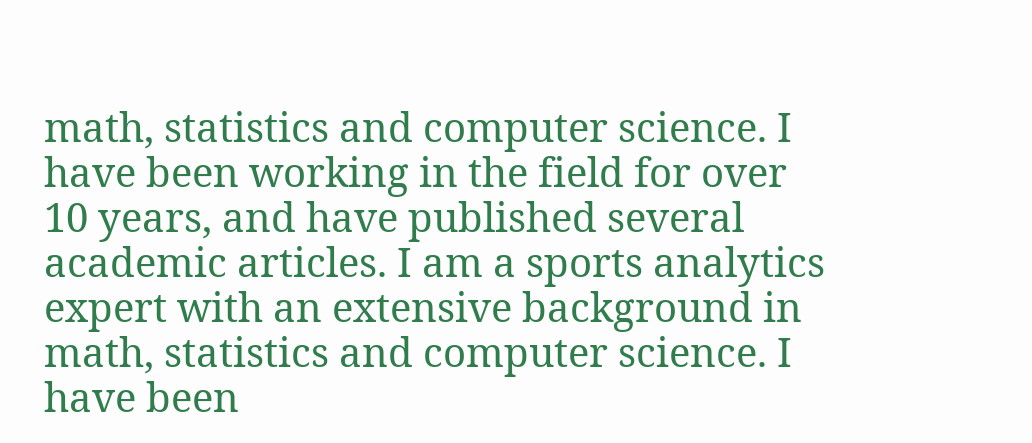math, statistics and computer science. I have been working in the field for over 10 years, and have published several academic articles. I am a sports analytics expert with an extensive background in math, statistics and computer science. I have been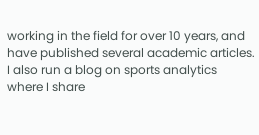working in the field for over 10 years, and have published several academic articles. I also run a blog on sports analytics where I share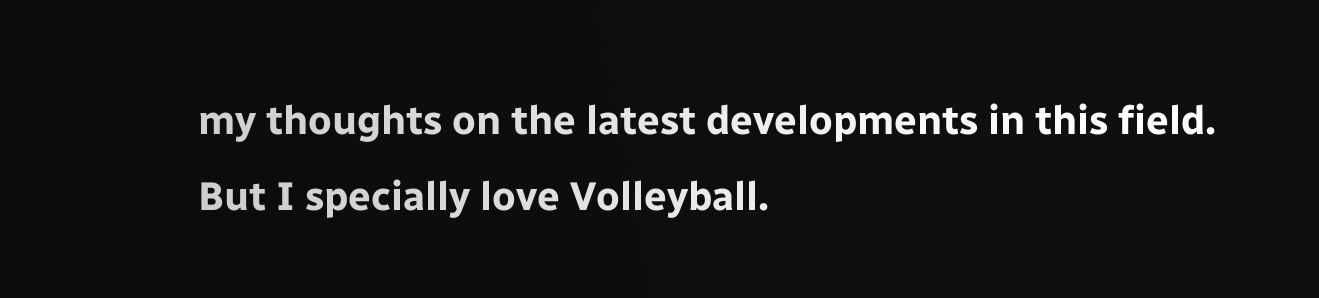my thoughts on the latest developments in this field. But I specially love Volleyball.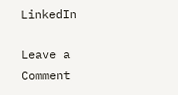LinkedIn

Leave a Comment